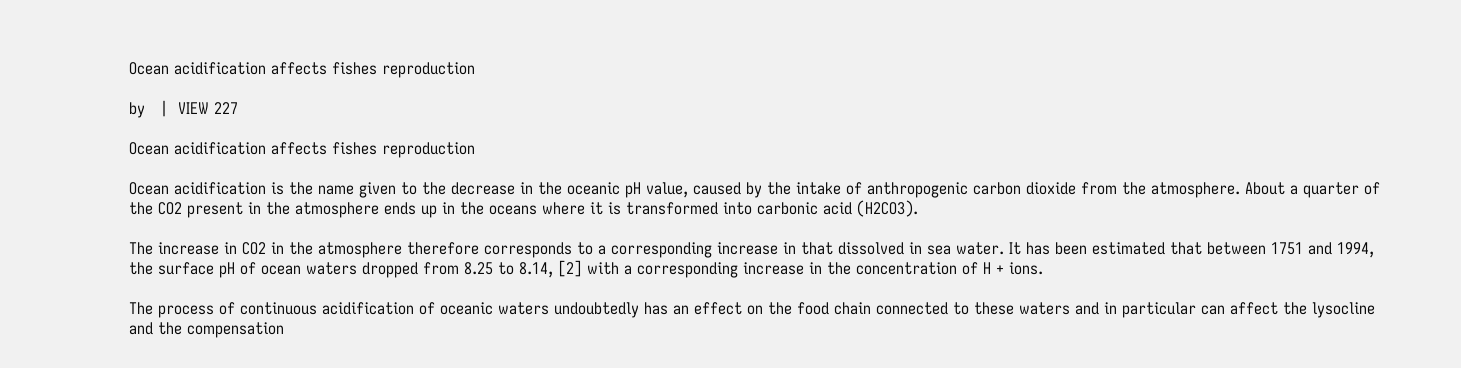Ocean acidification affects fishes reproduction

by   |  VIEW 227

Ocean acidification affects fishes reproduction

Ocean acidification is the name given to the decrease in the oceanic pH value, caused by the intake of anthropogenic carbon dioxide from the atmosphere. About a quarter of the CO2 present in the atmosphere ends up in the oceans where it is transformed into carbonic acid (H2CO3).

The increase in CO2 in the atmosphere therefore corresponds to a corresponding increase in that dissolved in sea water. It has been estimated that between 1751 and 1994, the surface pH of ocean waters dropped from 8.25 to 8.14, [2] with a corresponding increase in the concentration of H + ions.

The process of continuous acidification of oceanic waters undoubtedly has an effect on the food chain connected to these waters and in particular can affect the lysocline and the compensation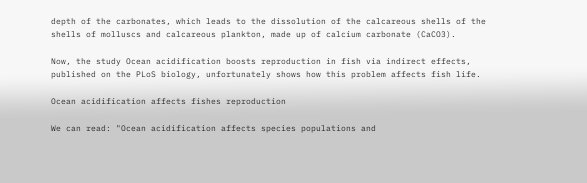depth of the carbonates, which leads to the dissolution of the calcareous shells of the shells of molluscs and calcareous plankton, made up of calcium carbonate (CaCO3).

Now, the study Ocean acidification boosts reproduction in fish via indirect effects, published on the PLoS biology, unfortunately shows how this problem affects fish life.

Ocean acidification affects fishes reproduction

We can read: "Ocean acidification affects species populations and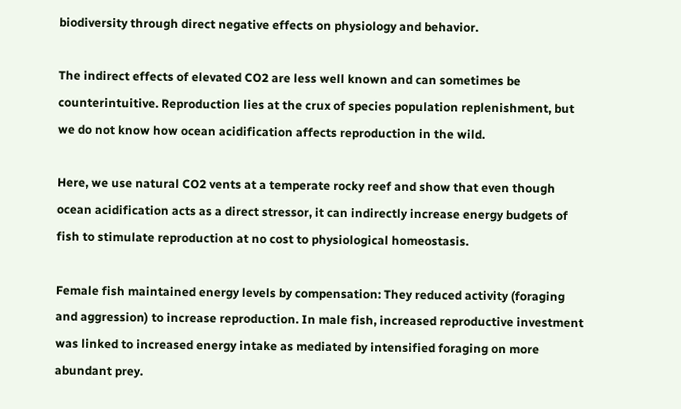biodiversity through direct negative effects on physiology and behavior.

The indirect effects of elevated CO2 are less well known and can sometimes be counterintuitive. Reproduction lies at the crux of species population replenishment, but we do not know how ocean acidification affects reproduction in the wild.

Here, we use natural CO2 vents at a temperate rocky reef and show that even though ocean acidification acts as a direct stressor, it can indirectly increase energy budgets of fish to stimulate reproduction at no cost to physiological homeostasis.

Female fish maintained energy levels by compensation: They reduced activity (foraging and aggression) to increase reproduction. In male fish, increased reproductive investment was linked to increased energy intake as mediated by intensified foraging on more abundant prey.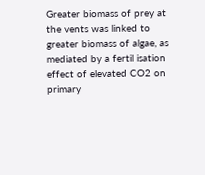Greater biomass of prey at the vents was linked to greater biomass of algae, as mediated by a fertil isation effect of elevated CO2 on primary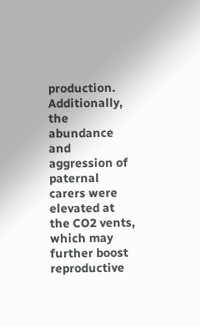production. Additionally, the abundance and aggression of paternal carers were elevated at the CO2 vents, which may further boost reproductive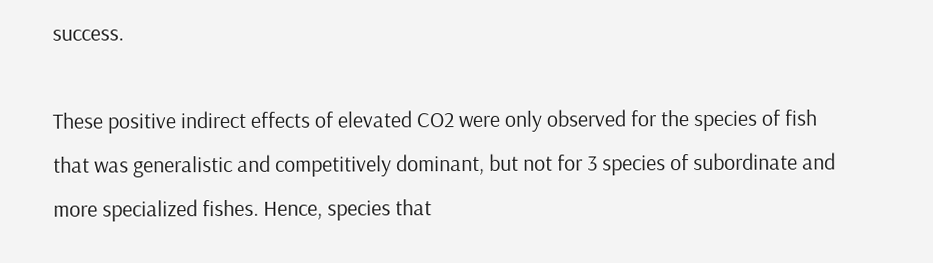success.

These positive indirect effects of elevated CO2 were only observed for the species of fish that was generalistic and competitively dominant, but not for 3 species of subordinate and more specialized fishes. Hence, species that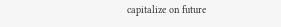capitalize on future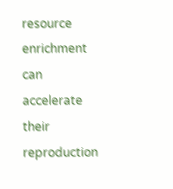resource enrichment can accelerate their reproduction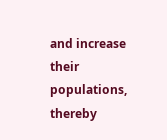and increase their populations, thereby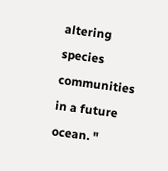altering species communities in a future ocean. "